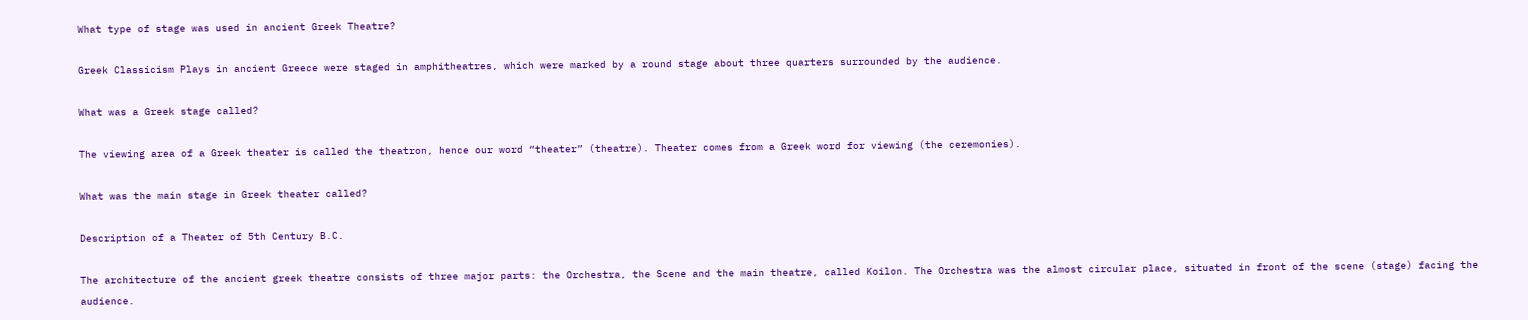What type of stage was used in ancient Greek Theatre?

Greek Classicism Plays in ancient Greece were staged in amphitheatres, which were marked by a round stage about three quarters surrounded by the audience.

What was a Greek stage called?

The viewing area of a Greek theater is called the theatron, hence our word “theater” (theatre). Theater comes from a Greek word for viewing (the ceremonies).

What was the main stage in Greek theater called?

Description of a Theater of 5th Century B.C.

The architecture of the ancient greek theatre consists of three major parts: the Orchestra, the Scene and the main theatre, called Koilon. The Orchestra was the almost circular place, situated in front of the scene (stage) facing the audience.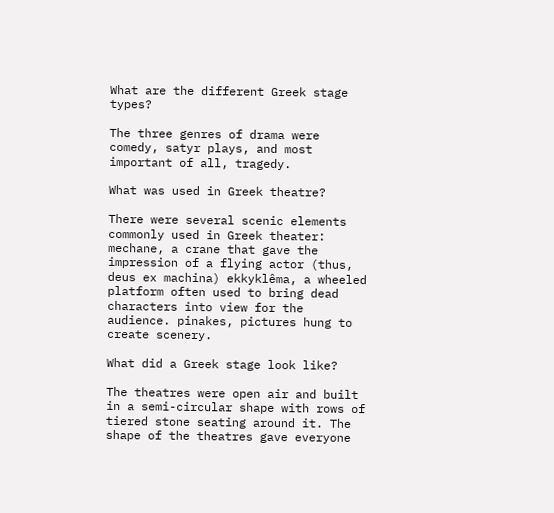What are the different Greek stage types?

The three genres of drama were comedy, satyr plays, and most important of all, tragedy.

What was used in Greek theatre?

There were several scenic elements commonly used in Greek theater: mechane, a crane that gave the impression of a flying actor (thus, deus ex machina) ekkyklêma, a wheeled platform often used to bring dead characters into view for the audience. pinakes, pictures hung to create scenery.

What did a Greek stage look like?

The theatres were open air and built in a semi-circular shape with rows of tiered stone seating around it. The shape of the theatres gave everyone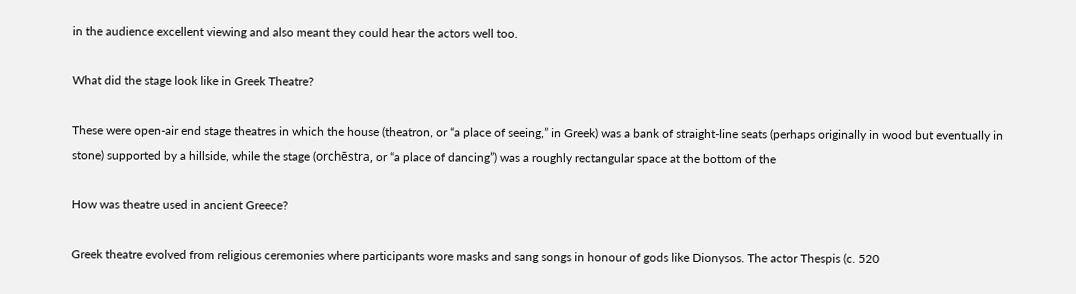in the audience excellent viewing and also meant they could hear the actors well too.

What did the stage look like in Greek Theatre?

These were open-air end stage theatres in which the house (theatron, or “a place of seeing,” in Greek) was a bank of straight-line seats (perhaps originally in wood but eventually in stone) supported by a hillside, while the stage (orchēstra, or “a place of dancing”) was a roughly rectangular space at the bottom of the

How was theatre used in ancient Greece?

Greek theatre evolved from religious ceremonies where participants wore masks and sang songs in honour of gods like Dionysos. The actor Thespis (c. 520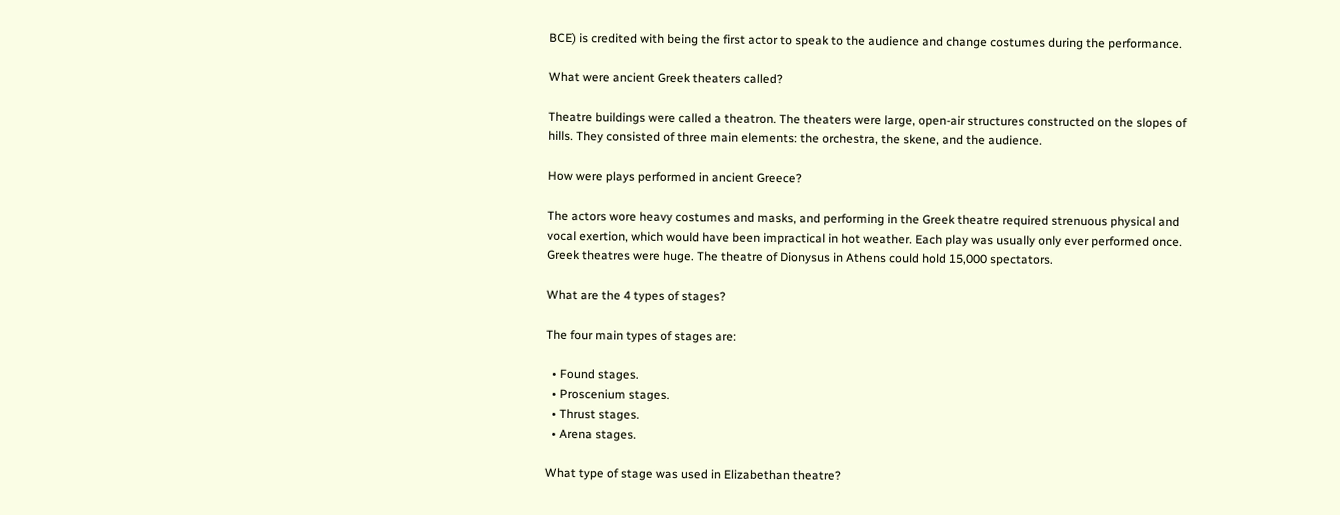BCE) is credited with being the first actor to speak to the audience and change costumes during the performance.

What were ancient Greek theaters called?

Theatre buildings were called a theatron. The theaters were large, open-air structures constructed on the slopes of hills. They consisted of three main elements: the orchestra, the skene, and the audience.

How were plays performed in ancient Greece?

The actors wore heavy costumes and masks, and performing in the Greek theatre required strenuous physical and vocal exertion, which would have been impractical in hot weather. Each play was usually only ever performed once. Greek theatres were huge. The theatre of Dionysus in Athens could hold 15,000 spectators.

What are the 4 types of stages?

The four main types of stages are:

  • Found stages.
  • Proscenium stages.
  • Thrust stages.
  • Arena stages.

What type of stage was used in Elizabethan theatre?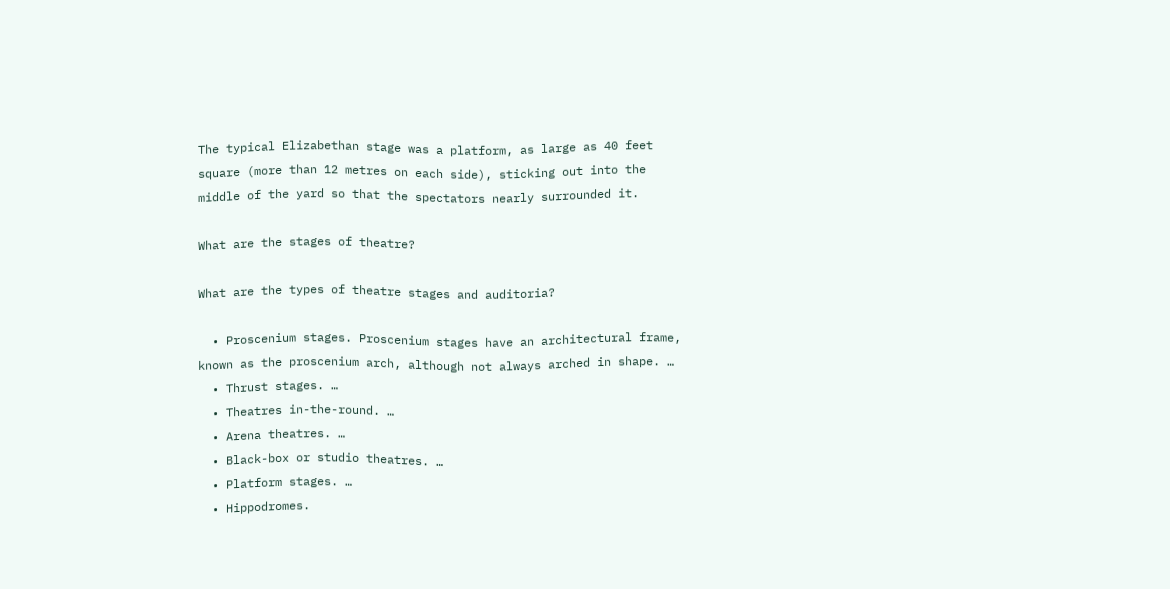The typical Elizabethan stage was a platform, as large as 40 feet square (more than 12 metres on each side), sticking out into the middle of the yard so that the spectators nearly surrounded it.

What are the stages of theatre?

What are the types of theatre stages and auditoria?

  • Proscenium stages. Proscenium stages have an architectural frame, known as the proscenium arch, although not always arched in shape. …
  • Thrust stages. …
  • Theatres in-the-round. …
  • Arena theatres. …
  • Black-box or studio theatres. …
  • Platform stages. …
  • Hippodromes.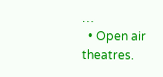…
  • Open air theatres.